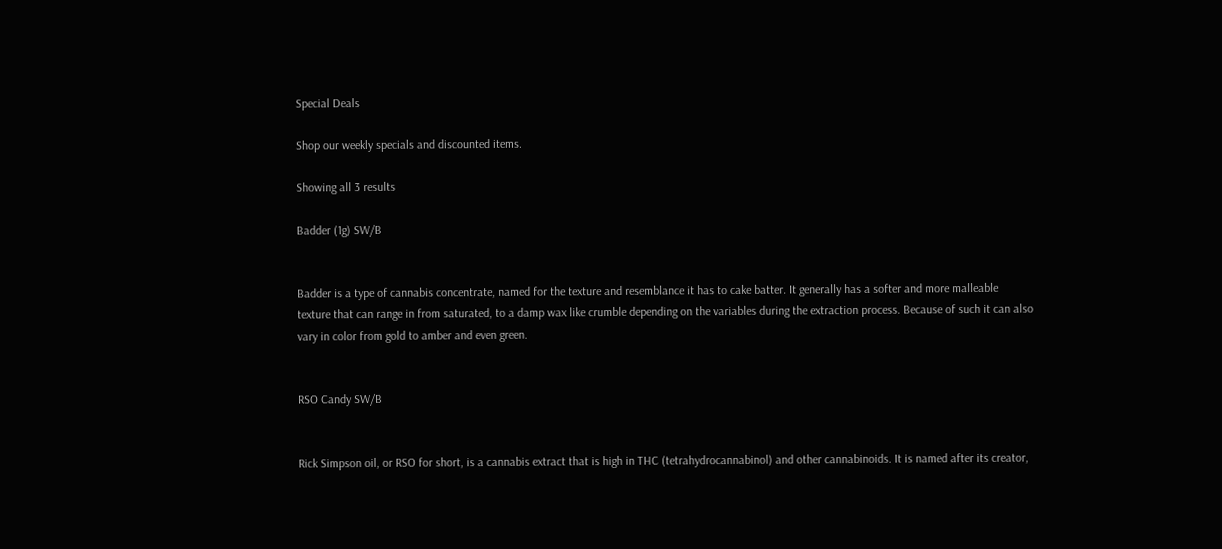Special Deals

Shop our weekly specials and discounted items.

Showing all 3 results

Badder (1g) SW/B


Badder is a type of cannabis concentrate, named for the texture and resemblance it has to cake batter. It generally has a softer and more malleable texture that can range in from saturated, to a damp wax like crumble depending on the variables during the extraction process. Because of such it can also vary in color from gold to amber and even green.


RSO Candy SW/B


Rick Simpson oil, or RSO for short, is a cannabis extract that is high in THC (tetrahydrocannabinol) and other cannabinoids. It is named after its creator,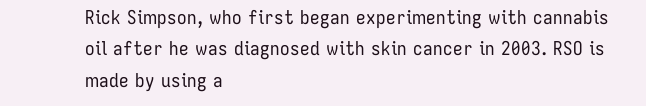Rick Simpson, who first began experimenting with cannabis oil after he was diagnosed with skin cancer in 2003. RSO is made by using a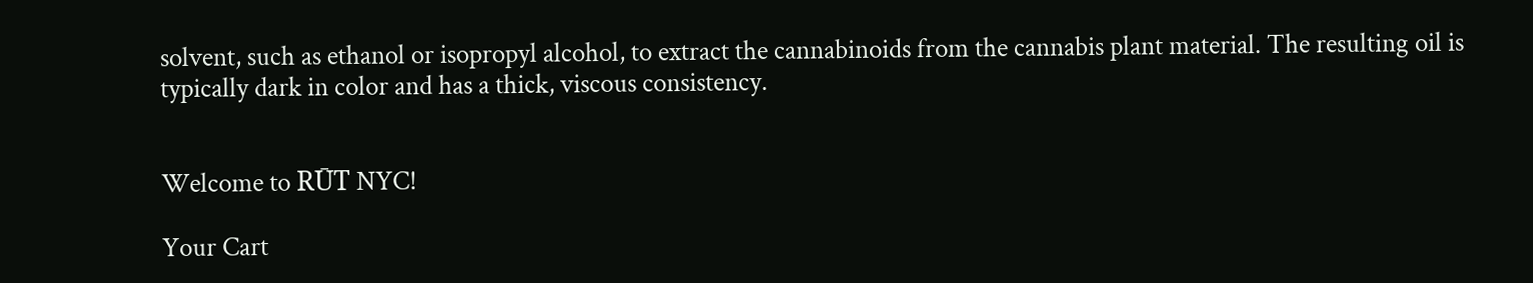solvent, such as ethanol or isopropyl alcohol, to extract the cannabinoids from the cannabis plant material. The resulting oil is typically dark in color and has a thick, viscous consistency.


Welcome to RŪT NYC!

Your Cart